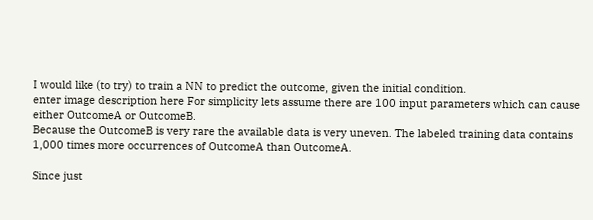I would like (to try) to train a NN to predict the outcome, given the initial condition.
enter image description here For simplicity lets assume there are 100 input parameters which can cause either OutcomeA or OutcomeB.
Because the OutcomeB is very rare the available data is very uneven. The labeled training data contains 1,000 times more occurrences of OutcomeA than OutcomeA.

Since just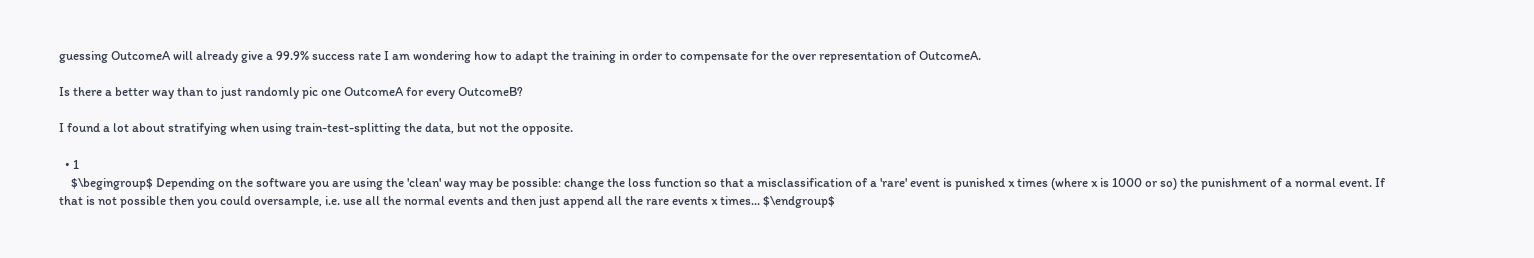guessing OutcomeA will already give a 99.9% success rate I am wondering how to adapt the training in order to compensate for the over representation of OutcomeA.

Is there a better way than to just randomly pic one OutcomeA for every OutcomeB?

I found a lot about stratifying when using train-test-splitting the data, but not the opposite.

  • 1
    $\begingroup$ Depending on the software you are using the 'clean' way may be possible: change the loss function so that a misclassification of a 'rare' event is punished x times (where x is 1000 or so) the punishment of a normal event. If that is not possible then you could oversample, i.e. use all the normal events and then just append all the rare events x times... $\endgroup$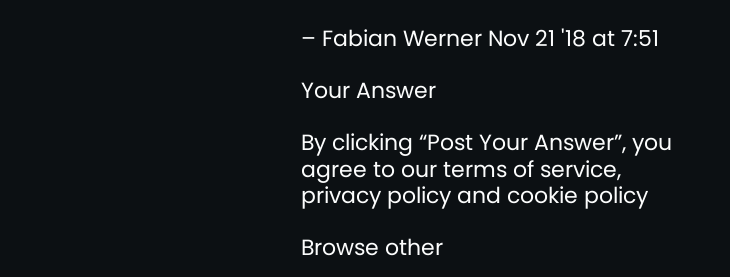– Fabian Werner Nov 21 '18 at 7:51

Your Answer

By clicking “Post Your Answer”, you agree to our terms of service, privacy policy and cookie policy

Browse other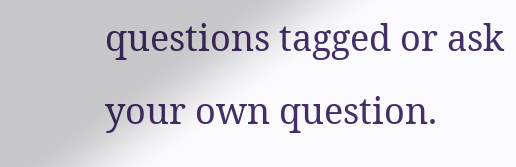questions tagged or ask your own question.